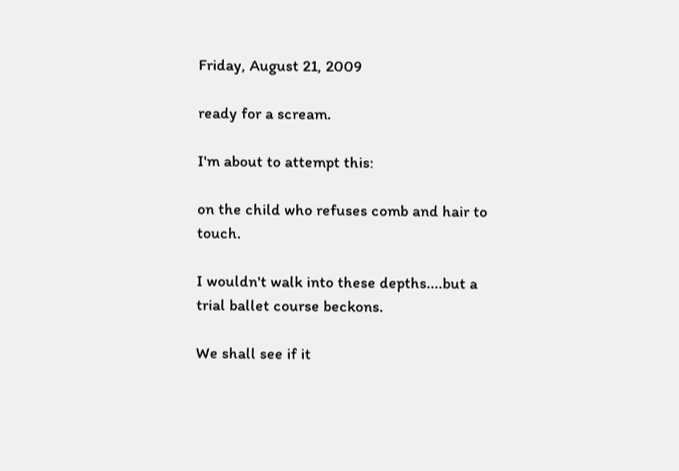Friday, August 21, 2009

ready for a scream.

I'm about to attempt this:

on the child who refuses comb and hair to touch.

I wouldn't walk into these depths....but a trial ballet course beckons.

We shall see if it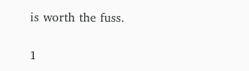is worth the fuss.

1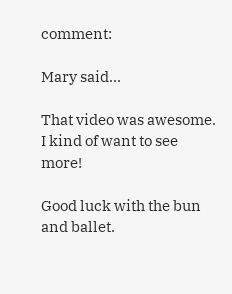comment:

Mary said...

That video was awesome. I kind of want to see more!

Good luck with the bun and ballet.